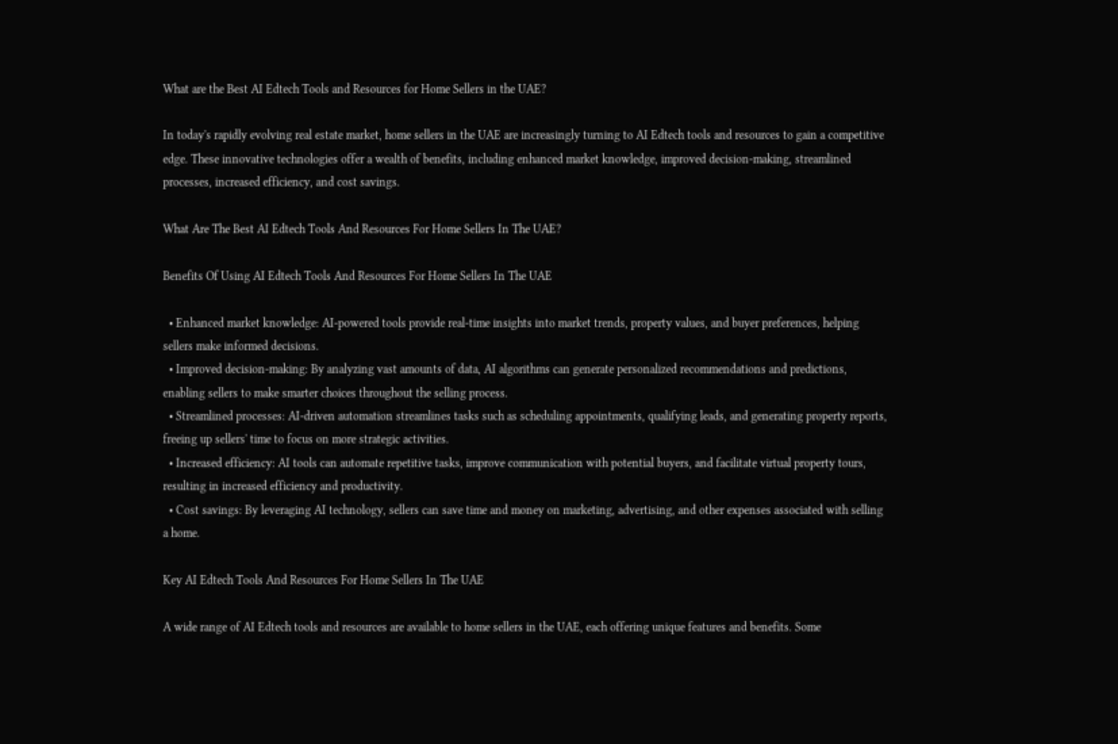What are the Best AI Edtech Tools and Resources for Home Sellers in the UAE?

In today's rapidly evolving real estate market, home sellers in the UAE are increasingly turning to AI Edtech tools and resources to gain a competitive edge. These innovative technologies offer a wealth of benefits, including enhanced market knowledge, improved decision-making, streamlined processes, increased efficiency, and cost savings.

What Are The Best AI Edtech Tools And Resources For Home Sellers In The UAE?

Benefits Of Using AI Edtech Tools And Resources For Home Sellers In The UAE

  • Enhanced market knowledge: AI-powered tools provide real-time insights into market trends, property values, and buyer preferences, helping sellers make informed decisions.
  • Improved decision-making: By analyzing vast amounts of data, AI algorithms can generate personalized recommendations and predictions, enabling sellers to make smarter choices throughout the selling process.
  • Streamlined processes: AI-driven automation streamlines tasks such as scheduling appointments, qualifying leads, and generating property reports, freeing up sellers' time to focus on more strategic activities.
  • Increased efficiency: AI tools can automate repetitive tasks, improve communication with potential buyers, and facilitate virtual property tours, resulting in increased efficiency and productivity.
  • Cost savings: By leveraging AI technology, sellers can save time and money on marketing, advertising, and other expenses associated with selling a home.

Key AI Edtech Tools And Resources For Home Sellers In The UAE

A wide range of AI Edtech tools and resources are available to home sellers in the UAE, each offering unique features and benefits. Some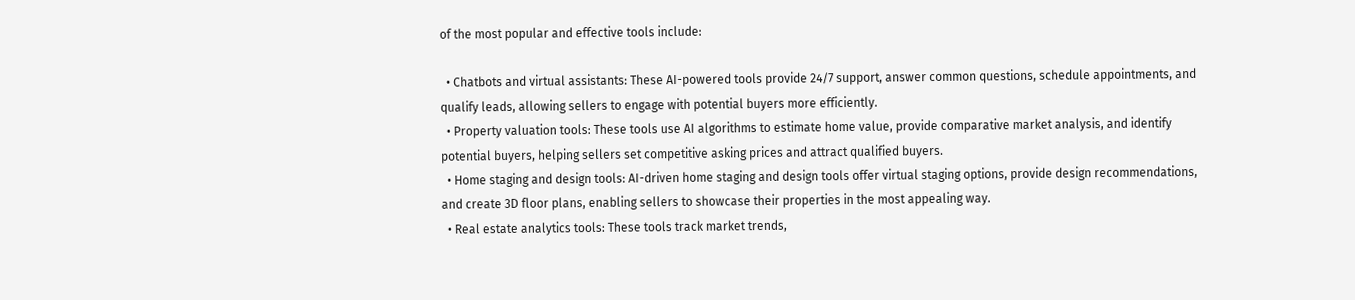of the most popular and effective tools include:

  • Chatbots and virtual assistants: These AI-powered tools provide 24/7 support, answer common questions, schedule appointments, and qualify leads, allowing sellers to engage with potential buyers more efficiently.
  • Property valuation tools: These tools use AI algorithms to estimate home value, provide comparative market analysis, and identify potential buyers, helping sellers set competitive asking prices and attract qualified buyers.
  • Home staging and design tools: AI-driven home staging and design tools offer virtual staging options, provide design recommendations, and create 3D floor plans, enabling sellers to showcase their properties in the most appealing way.
  • Real estate analytics tools: These tools track market trends,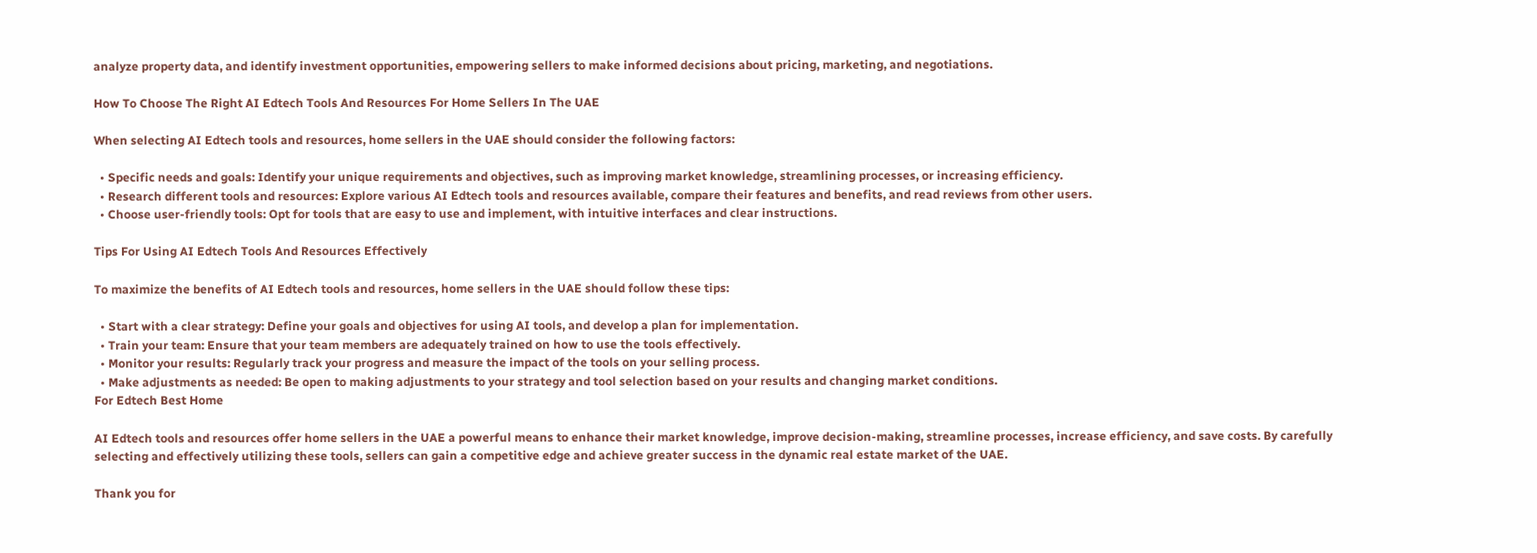analyze property data, and identify investment opportunities, empowering sellers to make informed decisions about pricing, marketing, and negotiations.

How To Choose The Right AI Edtech Tools And Resources For Home Sellers In The UAE

When selecting AI Edtech tools and resources, home sellers in the UAE should consider the following factors:

  • Specific needs and goals: Identify your unique requirements and objectives, such as improving market knowledge, streamlining processes, or increasing efficiency.
  • Research different tools and resources: Explore various AI Edtech tools and resources available, compare their features and benefits, and read reviews from other users.
  • Choose user-friendly tools: Opt for tools that are easy to use and implement, with intuitive interfaces and clear instructions.

Tips For Using AI Edtech Tools And Resources Effectively

To maximize the benefits of AI Edtech tools and resources, home sellers in the UAE should follow these tips:

  • Start with a clear strategy: Define your goals and objectives for using AI tools, and develop a plan for implementation.
  • Train your team: Ensure that your team members are adequately trained on how to use the tools effectively.
  • Monitor your results: Regularly track your progress and measure the impact of the tools on your selling process.
  • Make adjustments as needed: Be open to making adjustments to your strategy and tool selection based on your results and changing market conditions.
For Edtech Best Home

AI Edtech tools and resources offer home sellers in the UAE a powerful means to enhance their market knowledge, improve decision-making, streamline processes, increase efficiency, and save costs. By carefully selecting and effectively utilizing these tools, sellers can gain a competitive edge and achieve greater success in the dynamic real estate market of the UAE.

Thank you for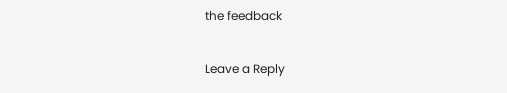the feedback

Leave a Reply